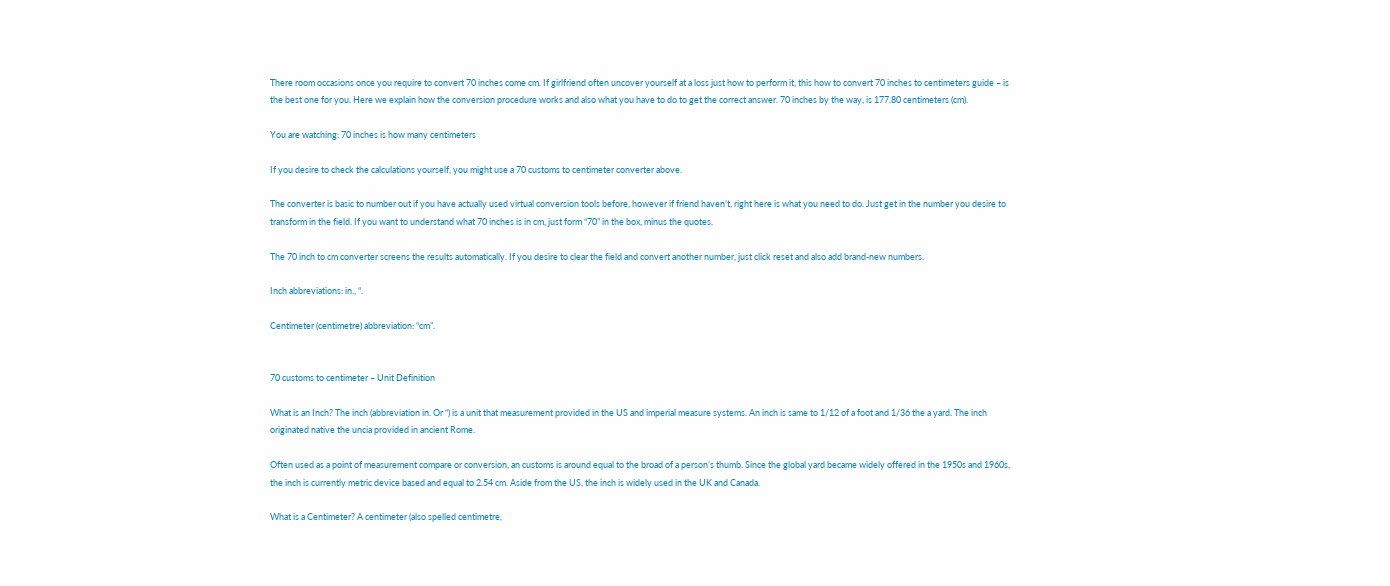There room occasions once you require to convert 70 inches come cm. If girlfriend often uncover yourself at a loss just how to perform it, this how to convert 70 inches to centimeters guide – is the best one for you. Here we explain how the conversion procedure works and also what you have to do to get the correct answer. 70 inches by the way, is 177.80 centimeters (cm).

You are watching: 70 inches is how many centimeters

If you desire to check the calculations yourself, you might use a 70 customs to centimeter converter above.

The converter is basic to number out if you have actually used virtual conversion tools before, however if friend haven’t, right here is what you need to do. Just get in the number you desire to transform in the field. If you want to understand what 70 inches is in cm, just form “70” in the box, minus the quotes.

The 70 inch to cm converter screens the results automatically. If you desire to clear the field and convert another number, just click reset and also add brand-new numbers.

Inch abbreviations: in., “.

Centimeter (centimetre) abbreviation: “cm”.


70 customs to centimeter – Unit Definition

What is an Inch? The inch (abbreviation in. Or “) is a unit that measurement provided in the US and imperial measure systems. An inch is same to 1/12 of a foot and 1/36 the a yard. The inch originated native the uncia provided in ancient Rome.

Often used as a point of measurement compare or conversion, an customs is around equal to the broad of a person’s thumb. Since the global yard became widely offered in the 1950s and 1960s, the inch is currently metric device based and equal to 2.54 cm. Aside from the US, the inch is widely used in the UK and Canada.

What is a Centimeter? A centimeter (also spelled centimetre,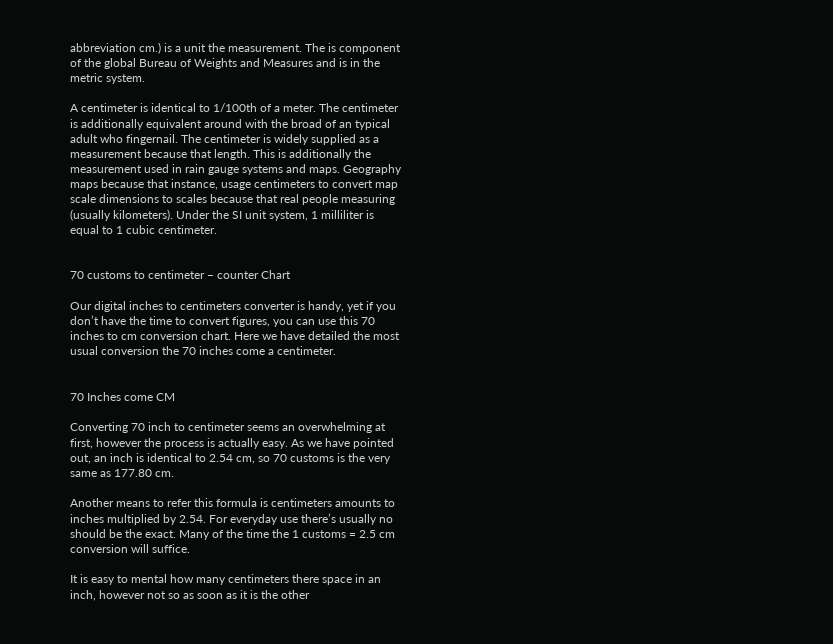abbreviation cm.) is a unit the measurement. The is component of the global Bureau of Weights and Measures and is in the metric system.

A centimeter is identical to 1/100th of a meter. The centimeter is additionally equivalent around with the broad of an typical adult who fingernail. The centimeter is widely supplied as a measurement because that length. This is additionally the measurement used in rain gauge systems and maps. Geography maps because that instance, usage centimeters to convert map scale dimensions to scales because that real people measuring (usually kilometers). Under the SI unit system, 1 milliliter is equal to 1 cubic centimeter.


70 customs to centimeter – counter Chart

Our digital inches to centimeters converter is handy, yet if you don’t have the time to convert figures, you can use this 70 inches to cm conversion chart. Here we have detailed the most usual conversion the 70 inches come a centimeter.


70 Inches come CM

Converting 70 inch to centimeter seems an overwhelming at first, however the process is actually easy. As we have pointed out, an inch is identical to 2.54 cm, so 70 customs is the very same as 177.80 cm.

Another means to refer this formula is centimeters amounts to inches multiplied by 2.54. For everyday use there’s usually no should be the exact. Many of the time the 1 customs = 2.5 cm conversion will suffice.

It is easy to mental how many centimeters there space in an inch, however not so as soon as it is the other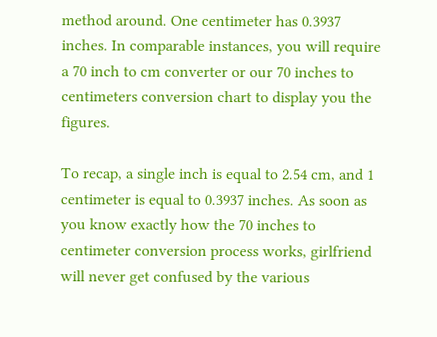method around. One centimeter has 0.3937 inches. In comparable instances, you will require a 70 inch to cm converter or our 70 inches to centimeters conversion chart to display you the figures.

To recap, a single inch is equal to 2.54 cm, and 1 centimeter is equal to 0.3937 inches. As soon as you know exactly how the 70 inches to centimeter conversion process works, girlfriend will never get confused by the various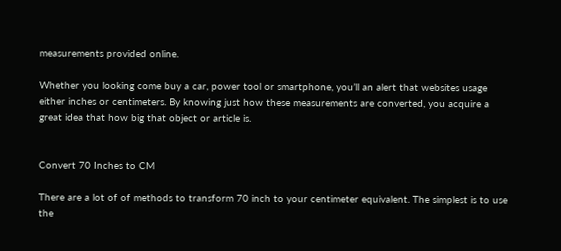measurements provided online.

Whether you looking come buy a car, power tool or smartphone, you’ll an alert that websites usage either inches or centimeters. By knowing just how these measurements are converted, you acquire a great idea that how big that object or article is.


Convert 70 Inches to CM

There are a lot of of methods to transform 70 inch to your centimeter equivalent. The simplest is to use the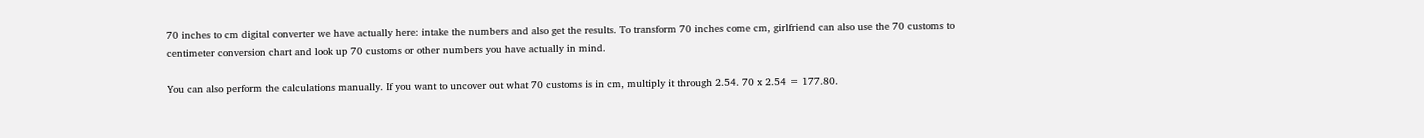70 inches to cm digital converter we have actually here: intake the numbers and also get the results. To transform 70 inches come cm, girlfriend can also use the 70 customs to centimeter conversion chart and look up 70 customs or other numbers you have actually in mind.

You can also perform the calculations manually. If you want to uncover out what 70 customs is in cm, multiply it through 2.54. 70 x 2.54 = 177.80.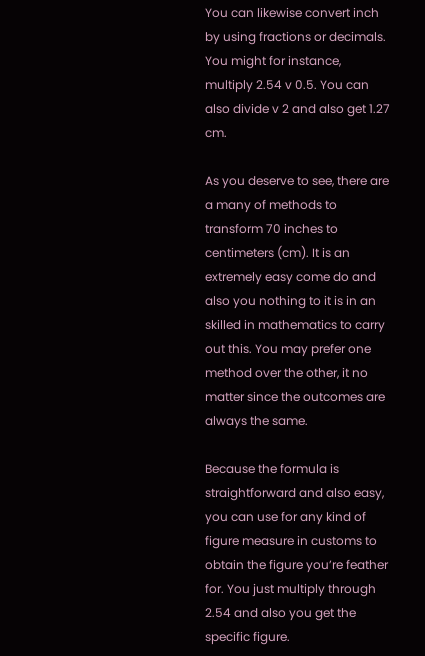You can likewise convert inch by using fractions or decimals. You might for instance, multiply 2.54 v 0.5. You can also divide v 2 and also get 1.27 cm.

As you deserve to see, there are a many of methods to transform 70 inches to centimeters (cm). It is an extremely easy come do and also you nothing to it is in an skilled in mathematics to carry out this. You may prefer one method over the other, it no matter since the outcomes are always the same.

Because the formula is straightforward and also easy, you can use for any kind of figure measure in customs to obtain the figure you’re feather for. You just multiply through 2.54 and also you get the specific figure.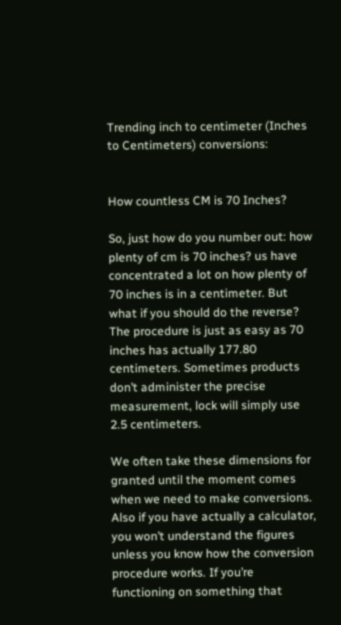Trending inch to centimeter (Inches to Centimeters) conversions:


How countless CM is 70 Inches?

So, just how do you number out: how plenty of cm is 70 inches? us have concentrated a lot on how plenty of 70 inches is in a centimeter. But what if you should do the reverse? The procedure is just as easy as 70 inches has actually 177.80 centimeters. Sometimes products don’t administer the precise measurement, lock will simply use 2.5 centimeters.

We often take these dimensions for granted until the moment comes when we need to make conversions. Also if you have actually a calculator, you won’t understand the figures unless you know how the conversion procedure works. If you’re functioning on something that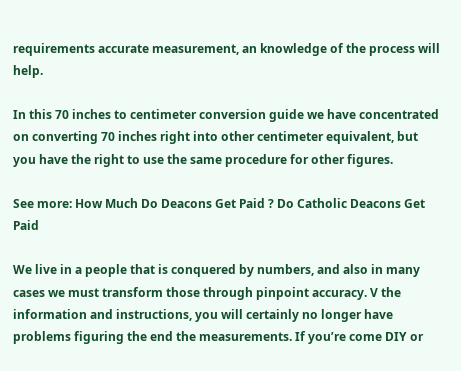requirements accurate measurement, an knowledge of the process will help.

In this 70 inches to centimeter conversion guide we have concentrated on converting 70 inches right into other centimeter equivalent, but you have the right to use the same procedure for other figures.

See more: How Much Do Deacons Get Paid ? Do Catholic Deacons Get Paid

We live in a people that is conquered by numbers, and also in many cases we must transform those through pinpoint accuracy. V the information and instructions, you will certainly no longer have problems figuring the end the measurements. If you’re come DIY or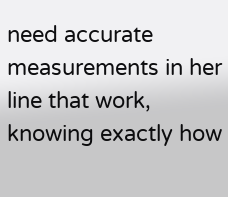need accurate measurements in her line that work, knowing exactly how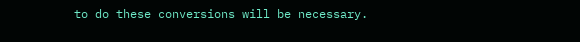to do these conversions will be necessary.